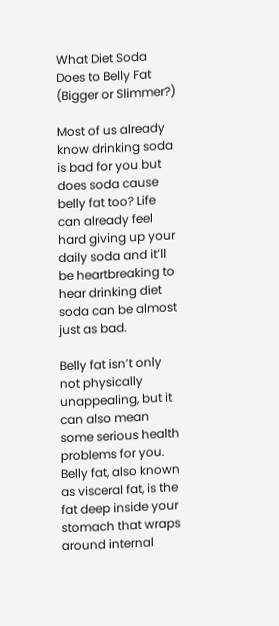What Diet Soda Does to Belly Fat (Bigger or Slimmer?)

Most of us already know drinking soda is bad for you but does soda cause belly fat too? Life can already feel hard giving up your daily soda and it’ll be heartbreaking to hear drinking diet soda can be almost just as bad.

Belly fat isn’t only not physically unappealing, but it can also mean some serious health problems for you. Belly fat, also known as visceral fat, is the fat deep inside your stomach that wraps around internal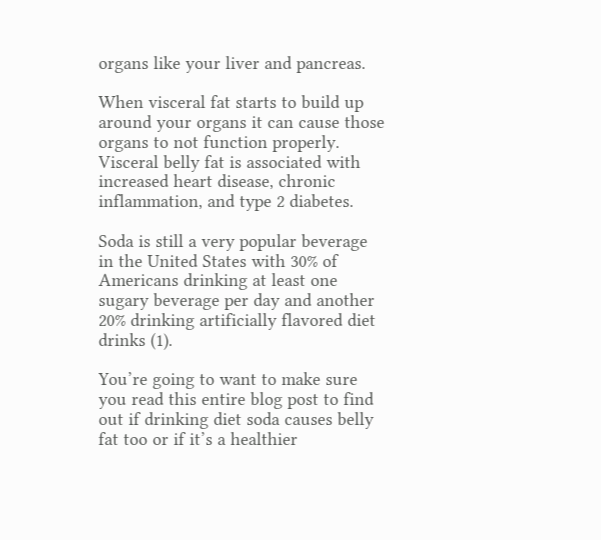organs like your liver and pancreas.

When visceral fat starts to build up around your organs it can cause those organs to not function properly. Visceral belly fat is associated with increased heart disease, chronic inflammation, and type 2 diabetes.

Soda is still a very popular beverage in the United States with 30% of Americans drinking at least one sugary beverage per day and another 20% drinking artificially flavored diet drinks (1).

You’re going to want to make sure you read this entire blog post to find out if drinking diet soda causes belly fat too or if it’s a healthier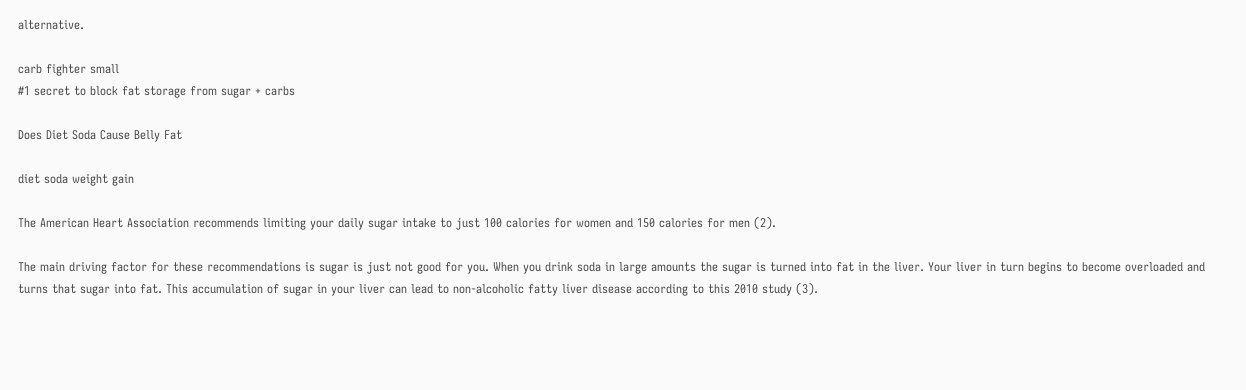alternative.

carb fighter small
#1 secret to block fat storage from sugar + carbs

Does Diet Soda Cause Belly Fat

diet soda weight gain

The American Heart Association recommends limiting your daily sugar intake to just 100 calories for women and 150 calories for men (2).

The main driving factor for these recommendations is sugar is just not good for you. When you drink soda in large amounts the sugar is turned into fat in the liver. Your liver in turn begins to become overloaded and turns that sugar into fat. This accumulation of sugar in your liver can lead to non-alcoholic fatty liver disease according to this 2010 study (3).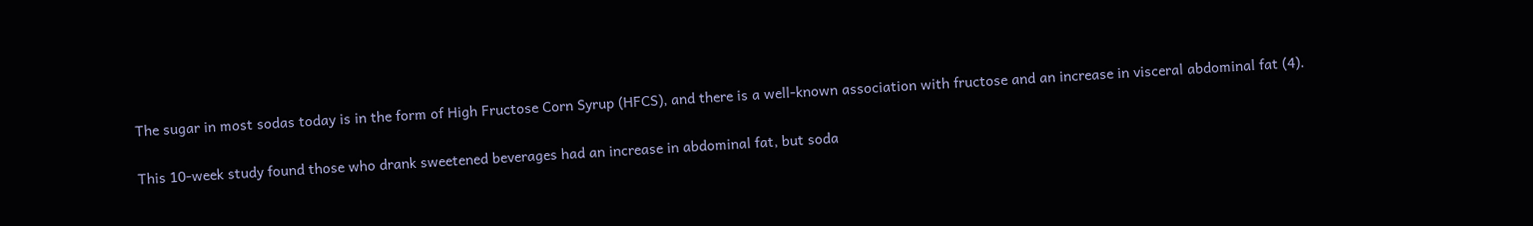The sugar in most sodas today is in the form of High Fructose Corn Syrup (HFCS), and there is a well-known association with fructose and an increase in visceral abdominal fat (4).

This 10-week study found those who drank sweetened beverages had an increase in abdominal fat, but soda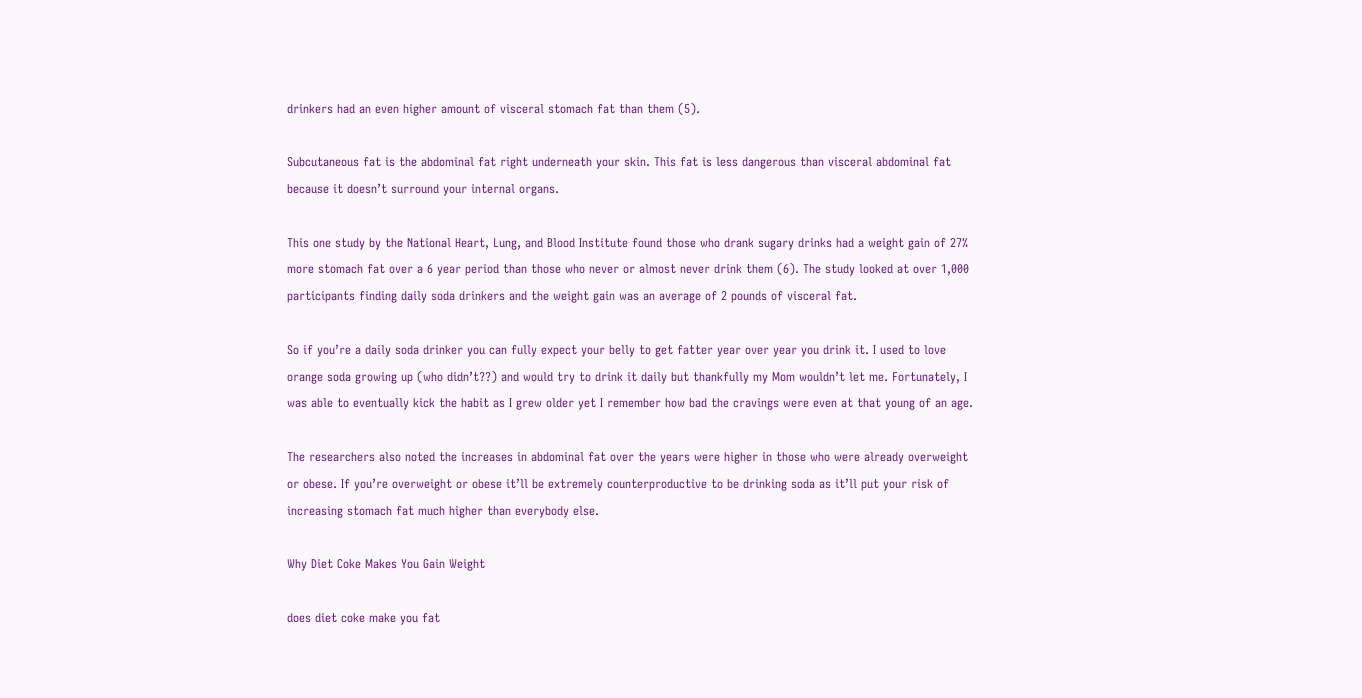drinkers had an even higher amount of visceral stomach fat than them (5).

Subcutaneous fat is the abdominal fat right underneath your skin. This fat is less dangerous than visceral abdominal fat because it doesn’t surround your internal organs.

This one study by the National Heart, Lung, and Blood Institute found those who drank sugary drinks had a weight gain of 27% more stomach fat over a 6 year period than those who never or almost never drink them (6). The study looked at over 1,000 participants finding daily soda drinkers and the weight gain was an average of 2 pounds of visceral fat.

So if you’re a daily soda drinker you can fully expect your belly to get fatter year over year you drink it. I used to love orange soda growing up (who didn’t??) and would try to drink it daily but thankfully my Mom wouldn’t let me. Fortunately, I was able to eventually kick the habit as I grew older yet I remember how bad the cravings were even at that young of an age.

The researchers also noted the increases in abdominal fat over the years were higher in those who were already overweight or obese. If you’re overweight or obese it’ll be extremely counterproductive to be drinking soda as it’ll put your risk of increasing stomach fat much higher than everybody else.

Why Diet Coke Makes You Gain Weight

does diet coke make you fat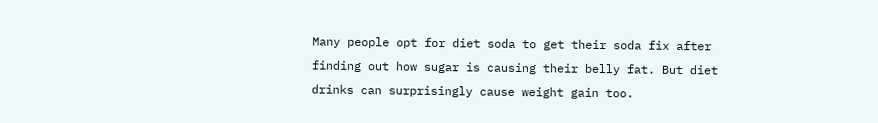Many people opt for diet soda to get their soda fix after finding out how sugar is causing their belly fat. But diet drinks can surprisingly cause weight gain too.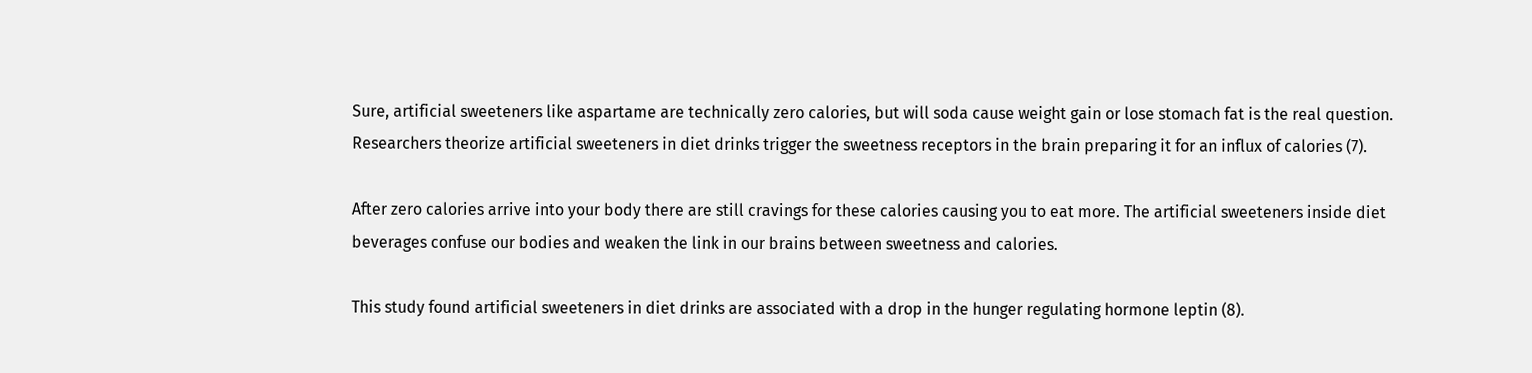Sure, artificial sweeteners like aspartame are technically zero calories, but will soda cause weight gain or lose stomach fat is the real question. Researchers theorize artificial sweeteners in diet drinks trigger the sweetness receptors in the brain preparing it for an influx of calories (7).

After zero calories arrive into your body there are still cravings for these calories causing you to eat more. The artificial sweeteners inside diet beverages confuse our bodies and weaken the link in our brains between sweetness and calories.

This study found artificial sweeteners in diet drinks are associated with a drop in the hunger regulating hormone leptin (8).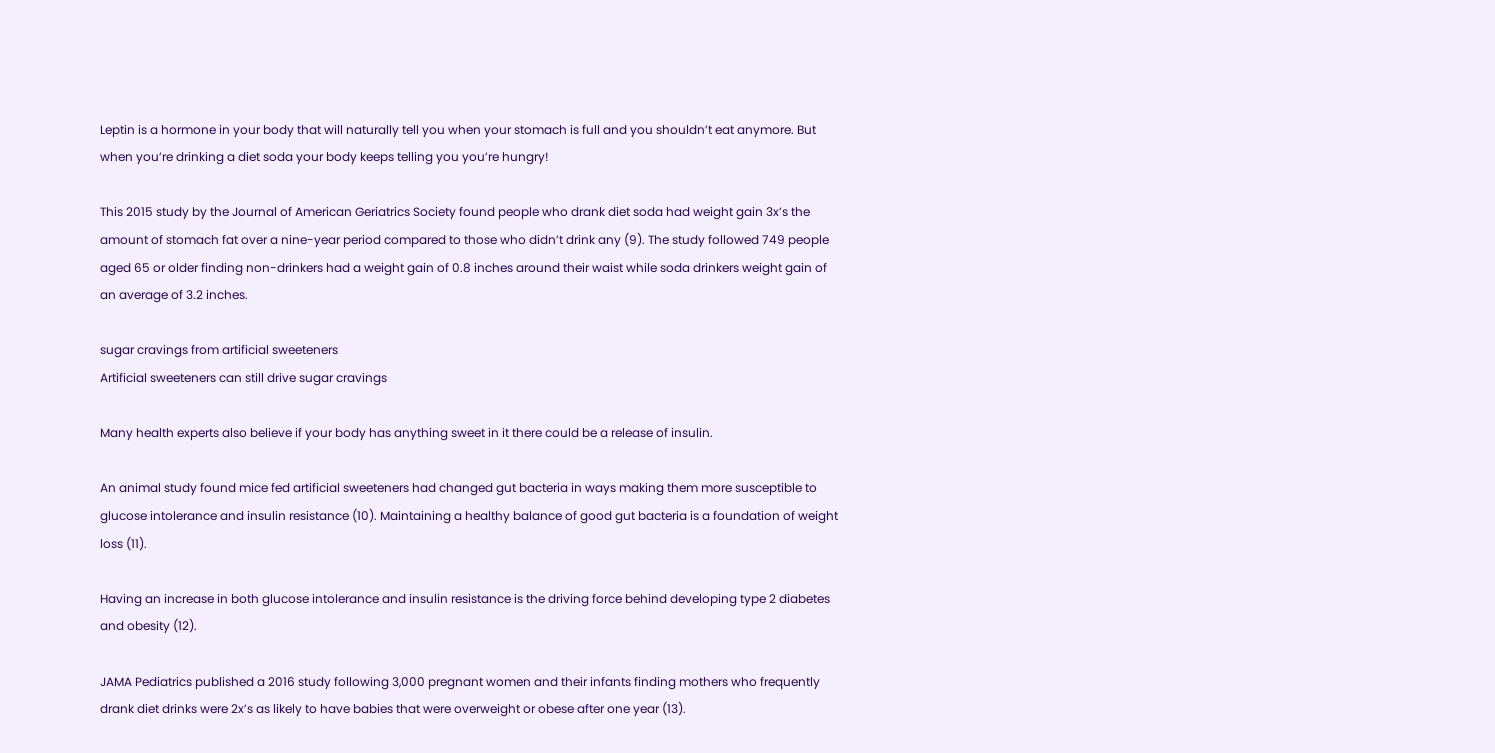Leptin is a hormone in your body that will naturally tell you when your stomach is full and you shouldn’t eat anymore. But when you’re drinking a diet soda your body keeps telling you you’re hungry!

This 2015 study by the Journal of American Geriatrics Society found people who drank diet soda had weight gain 3x’s the amount of stomach fat over a nine-year period compared to those who didn’t drink any (9). The study followed 749 people aged 65 or older finding non-drinkers had a weight gain of 0.8 inches around their waist while soda drinkers weight gain of an average of 3.2 inches.

sugar cravings from artificial sweeteners
Artificial sweeteners can still drive sugar cravings

Many health experts also believe if your body has anything sweet in it there could be a release of insulin.

An animal study found mice fed artificial sweeteners had changed gut bacteria in ways making them more susceptible to glucose intolerance and insulin resistance (10). Maintaining a healthy balance of good gut bacteria is a foundation of weight loss (11).

Having an increase in both glucose intolerance and insulin resistance is the driving force behind developing type 2 diabetes and obesity (12).

JAMA Pediatrics published a 2016 study following 3,000 pregnant women and their infants finding mothers who frequently drank diet drinks were 2x’s as likely to have babies that were overweight or obese after one year (13).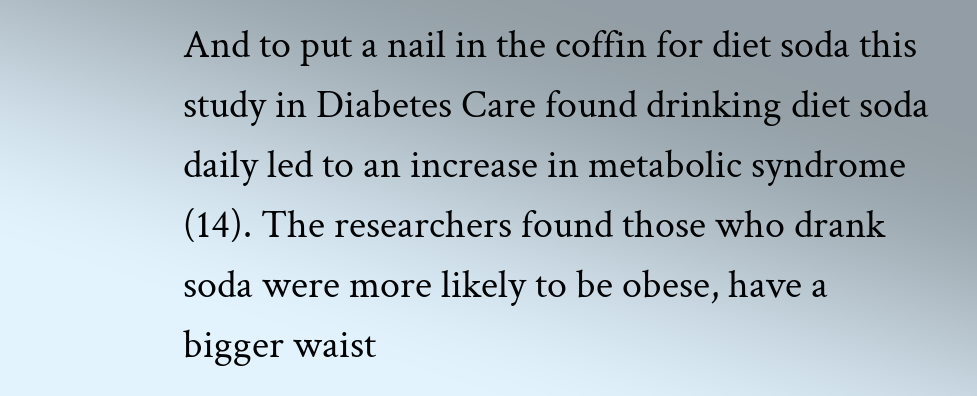And to put a nail in the coffin for diet soda this study in Diabetes Care found drinking diet soda daily led to an increase in metabolic syndrome (14). The researchers found those who drank soda were more likely to be obese, have a bigger waist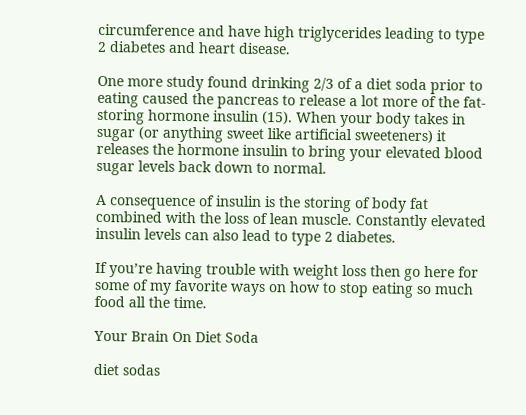circumference and have high triglycerides leading to type 2 diabetes and heart disease.

One more study found drinking 2/3 of a diet soda prior to eating caused the pancreas to release a lot more of the fat-storing hormone insulin (15). When your body takes in sugar (or anything sweet like artificial sweeteners) it releases the hormone insulin to bring your elevated blood sugar levels back down to normal.

A consequence of insulin is the storing of body fat combined with the loss of lean muscle. Constantly elevated insulin levels can also lead to type 2 diabetes.

If you’re having trouble with weight loss then go here for some of my favorite ways on how to stop eating so much food all the time.

Your Brain On Diet Soda

diet sodas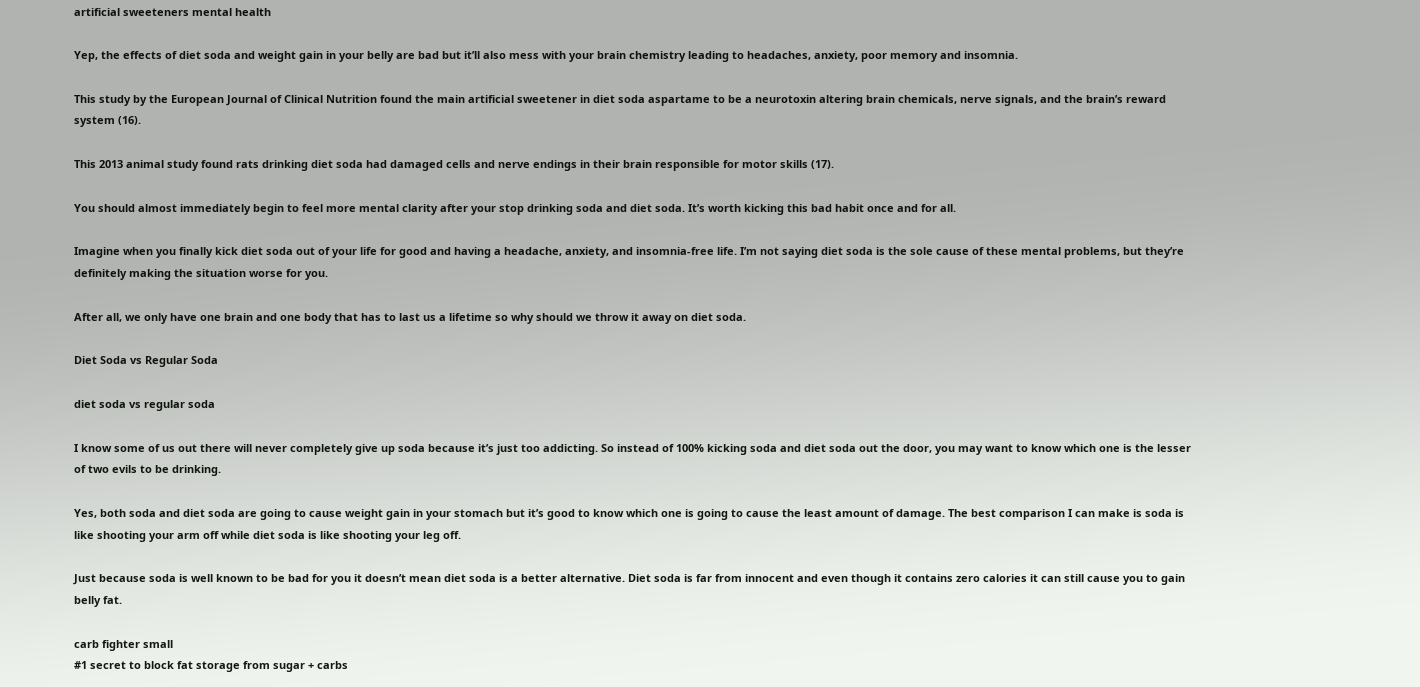artificial sweeteners mental health

Yep, the effects of diet soda and weight gain in your belly are bad but it’ll also mess with your brain chemistry leading to headaches, anxiety, poor memory and insomnia.

This study by the European Journal of Clinical Nutrition found the main artificial sweetener in diet soda aspartame to be a neurotoxin altering brain chemicals, nerve signals, and the brain’s reward system (16).

This 2013 animal study found rats drinking diet soda had damaged cells and nerve endings in their brain responsible for motor skills (17).

You should almost immediately begin to feel more mental clarity after your stop drinking soda and diet soda. It’s worth kicking this bad habit once and for all.

Imagine when you finally kick diet soda out of your life for good and having a headache, anxiety, and insomnia-free life. I’m not saying diet soda is the sole cause of these mental problems, but they’re definitely making the situation worse for you.

After all, we only have one brain and one body that has to last us a lifetime so why should we throw it away on diet soda.

Diet Soda vs Regular Soda

diet soda vs regular soda

I know some of us out there will never completely give up soda because it’s just too addicting. So instead of 100% kicking soda and diet soda out the door, you may want to know which one is the lesser of two evils to be drinking.

Yes, both soda and diet soda are going to cause weight gain in your stomach but it’s good to know which one is going to cause the least amount of damage. The best comparison I can make is soda is like shooting your arm off while diet soda is like shooting your leg off.

Just because soda is well known to be bad for you it doesn’t mean diet soda is a better alternative. Diet soda is far from innocent and even though it contains zero calories it can still cause you to gain belly fat.

carb fighter small
#1 secret to block fat storage from sugar + carbs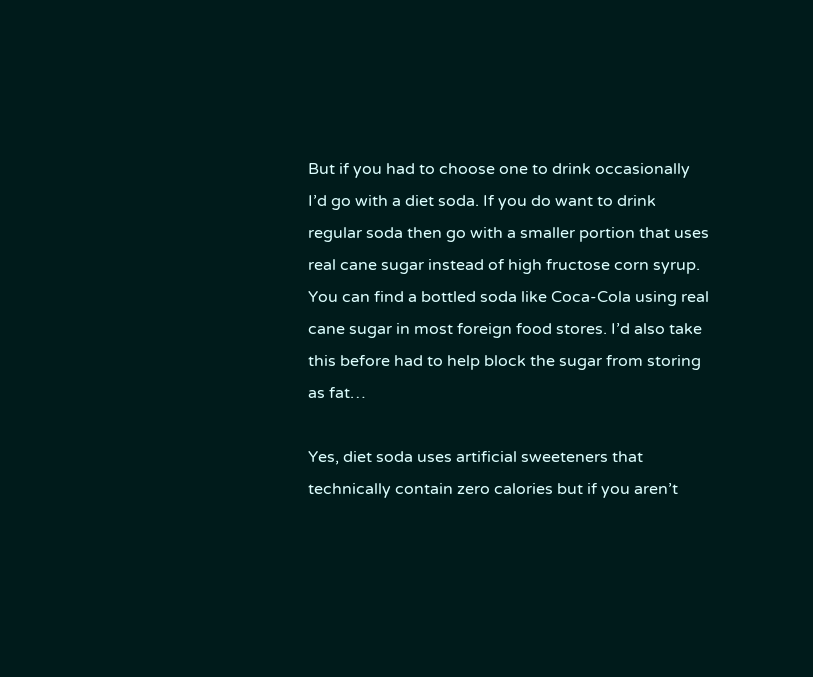But if you had to choose one to drink occasionally I’d go with a diet soda. If you do want to drink regular soda then go with a smaller portion that uses real cane sugar instead of high fructose corn syrup. You can find a bottled soda like Coca-Cola using real cane sugar in most foreign food stores. I’d also take this before had to help block the sugar from storing as fat…

Yes, diet soda uses artificial sweeteners that technically contain zero calories but if you aren’t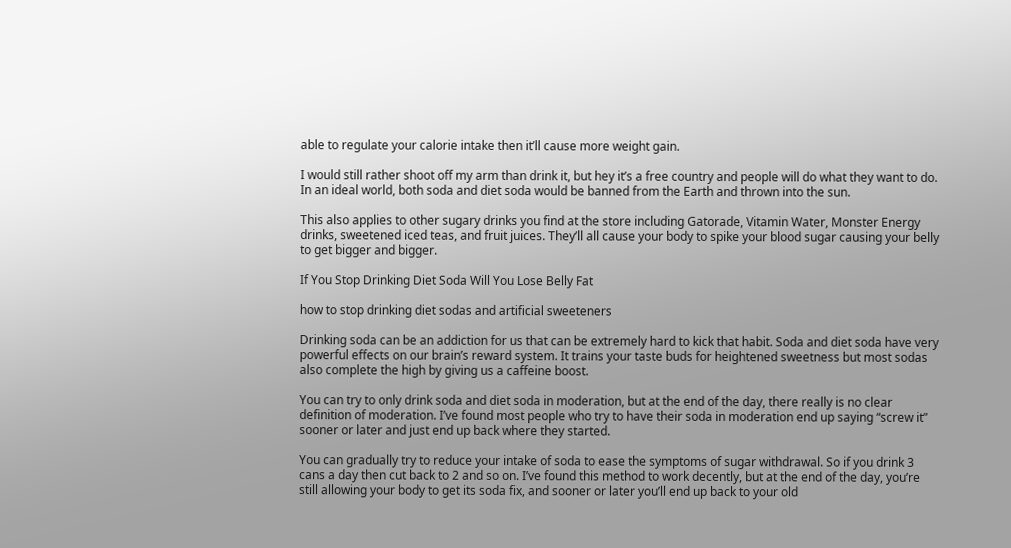able to regulate your calorie intake then it’ll cause more weight gain.

I would still rather shoot off my arm than drink it, but hey it’s a free country and people will do what they want to do. In an ideal world, both soda and diet soda would be banned from the Earth and thrown into the sun.

This also applies to other sugary drinks you find at the store including Gatorade, Vitamin Water, Monster Energy drinks, sweetened iced teas, and fruit juices. They’ll all cause your body to spike your blood sugar causing your belly to get bigger and bigger.

If You Stop Drinking Diet Soda Will You Lose Belly Fat

how to stop drinking diet sodas and artificial sweeteners

Drinking soda can be an addiction for us that can be extremely hard to kick that habit. Soda and diet soda have very powerful effects on our brain’s reward system. It trains your taste buds for heightened sweetness but most sodas also complete the high by giving us a caffeine boost.

You can try to only drink soda and diet soda in moderation, but at the end of the day, there really is no clear definition of moderation. I’ve found most people who try to have their soda in moderation end up saying “screw it” sooner or later and just end up back where they started.

You can gradually try to reduce your intake of soda to ease the symptoms of sugar withdrawal. So if you drink 3 cans a day then cut back to 2 and so on. I’ve found this method to work decently, but at the end of the day, you’re still allowing your body to get its soda fix, and sooner or later you’ll end up back to your old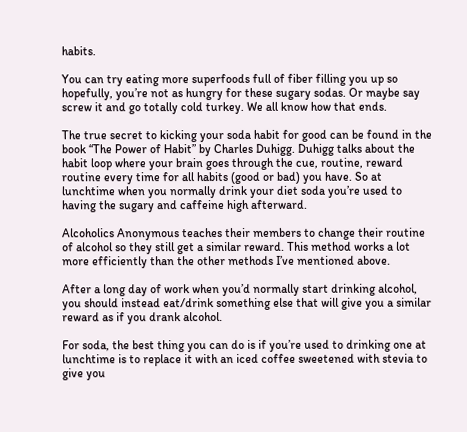habits.

You can try eating more superfoods full of fiber filling you up so hopefully, you’re not as hungry for these sugary sodas. Or maybe say screw it and go totally cold turkey. We all know how that ends.

The true secret to kicking your soda habit for good can be found in the book “The Power of Habit” by Charles Duhigg. Duhigg talks about the habit loop where your brain goes through the cue, routine, reward routine every time for all habits (good or bad) you have. So at lunchtime when you normally drink your diet soda you’re used to having the sugary and caffeine high afterward.

Alcoholics Anonymous teaches their members to change their routine of alcohol so they still get a similar reward. This method works a lot more efficiently than the other methods I’ve mentioned above.

After a long day of work when you’d normally start drinking alcohol, you should instead eat/drink something else that will give you a similar reward as if you drank alcohol.

For soda, the best thing you can do is if you’re used to drinking one at lunchtime is to replace it with an iced coffee sweetened with stevia to give you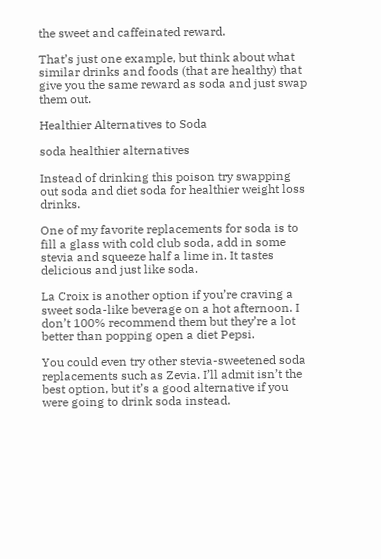the sweet and caffeinated reward.

That’s just one example, but think about what similar drinks and foods (that are healthy) that give you the same reward as soda and just swap them out.

Healthier Alternatives to Soda

soda healthier alternatives

Instead of drinking this poison try swapping out soda and diet soda for healthier weight loss drinks.

One of my favorite replacements for soda is to fill a glass with cold club soda, add in some stevia and squeeze half a lime in. It tastes delicious and just like soda.

La Croix is another option if you’re craving a sweet soda-like beverage on a hot afternoon. I don’t 100% recommend them but they’re a lot better than popping open a diet Pepsi.

You could even try other stevia-sweetened soda replacements such as Zevia. I’ll admit isn’t the best option, but it’s a good alternative if you were going to drink soda instead.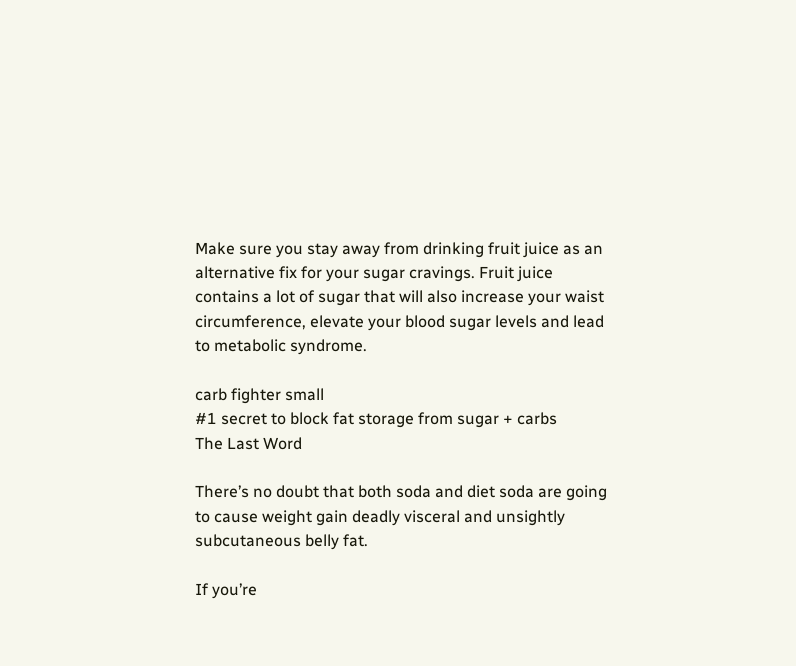Make sure you stay away from drinking fruit juice as an alternative fix for your sugar cravings. Fruit juice contains a lot of sugar that will also increase your waist circumference, elevate your blood sugar levels and lead to metabolic syndrome.

carb fighter small
#1 secret to block fat storage from sugar + carbs
The Last Word

There’s no doubt that both soda and diet soda are going to cause weight gain deadly visceral and unsightly subcutaneous belly fat.

If you’re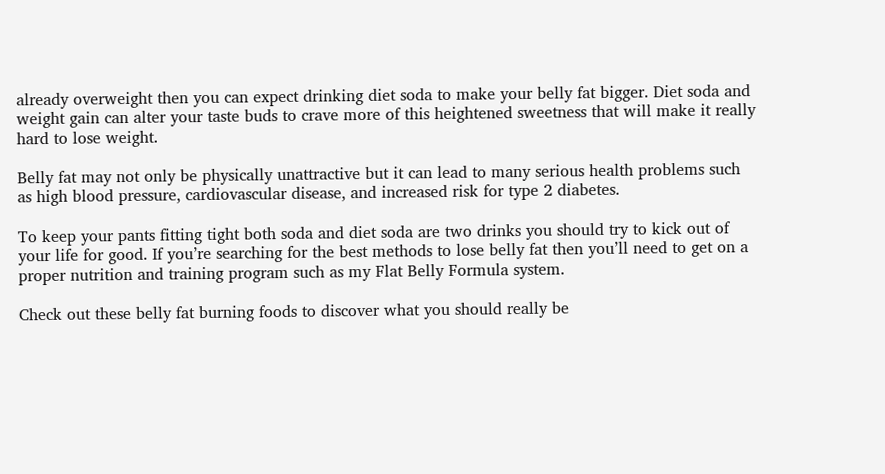already overweight then you can expect drinking diet soda to make your belly fat bigger. Diet soda and weight gain can alter your taste buds to crave more of this heightened sweetness that will make it really hard to lose weight.

Belly fat may not only be physically unattractive but it can lead to many serious health problems such as high blood pressure, cardiovascular disease, and increased risk for type 2 diabetes.

To keep your pants fitting tight both soda and diet soda are two drinks you should try to kick out of your life for good. If you’re searching for the best methods to lose belly fat then you’ll need to get on a proper nutrition and training program such as my Flat Belly Formula system.

Check out these belly fat burning foods to discover what you should really be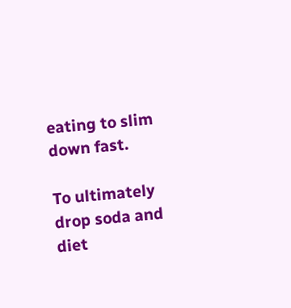eating to slim down fast.

To ultimately drop soda and diet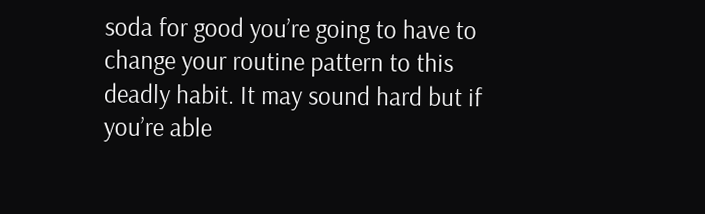soda for good you’re going to have to change your routine pattern to this deadly habit. It may sound hard but if you’re able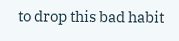to drop this bad habit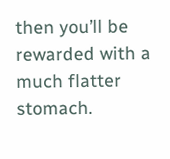then you’ll be rewarded with a much flatter stomach.